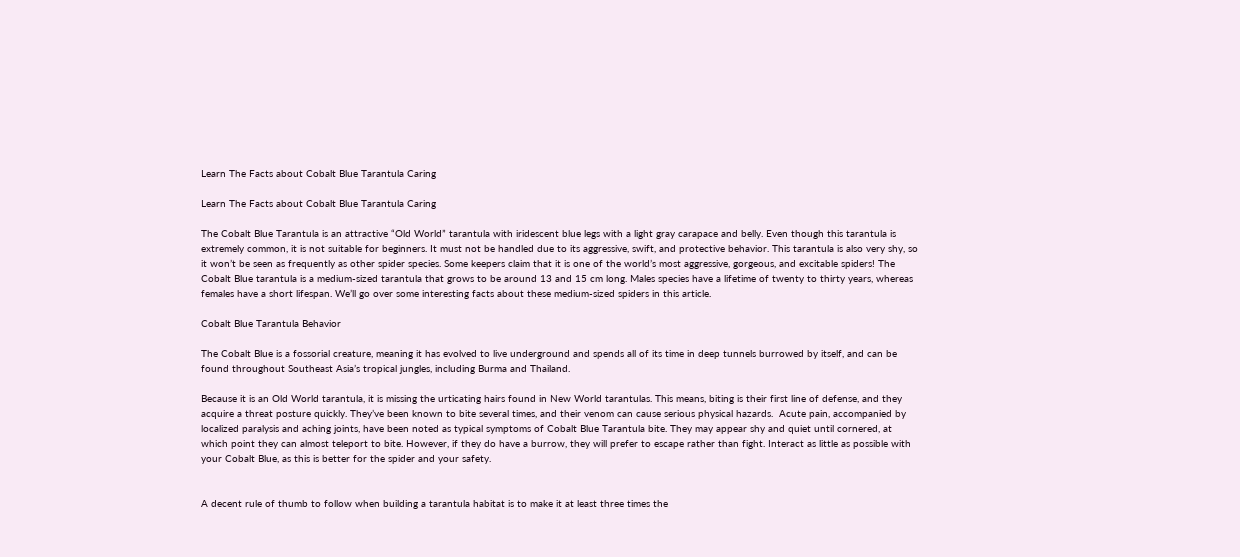Learn The Facts about Cobalt Blue Tarantula Caring

Learn The Facts about Cobalt Blue Tarantula Caring

The Cobalt Blue Tarantula is an attractive “Old World” tarantula with iridescent blue legs with a light gray carapace and belly. Even though this tarantula is extremely common, it is not suitable for beginners. It must not be handled due to its aggressive, swift, and protective behavior. This tarantula is also very shy, so it won’t be seen as frequently as other spider species. Some keepers claim that it is one of the world’s most aggressive, gorgeous, and excitable spiders! The Cobalt Blue tarantula is a medium-sized tarantula that grows to be around 13 and 15 cm long. Males species have a lifetime of twenty to thirty years, whereas females have a short lifespan. We’ll go over some interesting facts about these medium-sized spiders in this article.

Cobalt Blue Tarantula Behavior

The Cobalt Blue is a fossorial creature, meaning it has evolved to live underground and spends all of its time in deep tunnels burrowed by itself, and can be found throughout Southeast Asia’s tropical jungles, including Burma and Thailand.

Because it is an Old World tarantula, it is missing the urticating hairs found in New World tarantulas. This means, biting is their first line of defense, and they acquire a threat posture quickly. They’ve been known to bite several times, and their venom can cause serious physical hazards.  Acute pain, accompanied by localized paralysis and aching joints, have been noted as typical symptoms of Cobalt Blue Tarantula bite. They may appear shy and quiet until cornered, at which point they can almost teleport to bite. However, if they do have a burrow, they will prefer to escape rather than fight. Interact as little as possible with your Cobalt Blue, as this is better for the spider and your safety.


A decent rule of thumb to follow when building a tarantula habitat is to make it at least three times the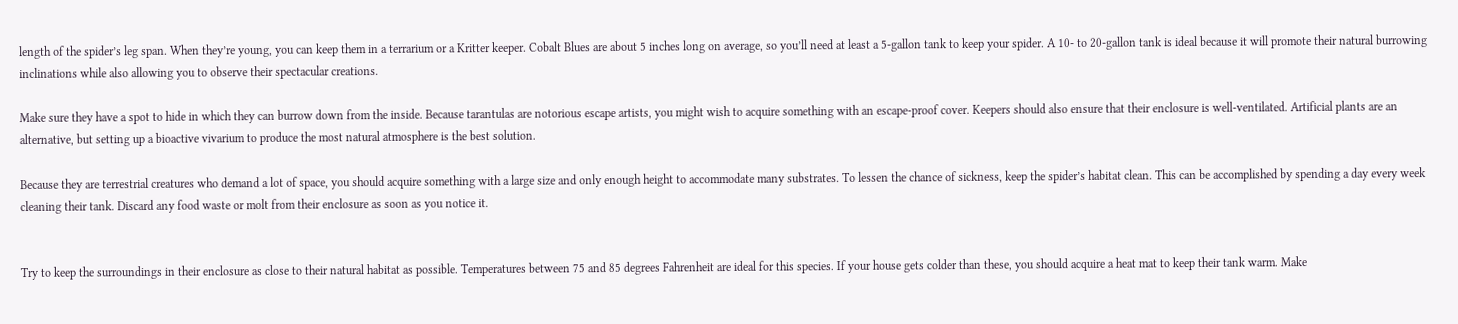length of the spider’s leg span. When they’re young, you can keep them in a terrarium or a Kritter keeper. Cobalt Blues are about 5 inches long on average, so you’ll need at least a 5-gallon tank to keep your spider. A 10- to 20-gallon tank is ideal because it will promote their natural burrowing inclinations while also allowing you to observe their spectacular creations.

Make sure they have a spot to hide in which they can burrow down from the inside. Because tarantulas are notorious escape artists, you might wish to acquire something with an escape-proof cover. Keepers should also ensure that their enclosure is well-ventilated. Artificial plants are an alternative, but setting up a bioactive vivarium to produce the most natural atmosphere is the best solution.

Because they are terrestrial creatures who demand a lot of space, you should acquire something with a large size and only enough height to accommodate many substrates. To lessen the chance of sickness, keep the spider’s habitat clean. This can be accomplished by spending a day every week cleaning their tank. Discard any food waste or molt from their enclosure as soon as you notice it.


Try to keep the surroundings in their enclosure as close to their natural habitat as possible. Temperatures between 75 and 85 degrees Fahrenheit are ideal for this species. If your house gets colder than these, you should acquire a heat mat to keep their tank warm. Make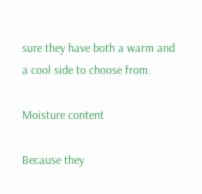sure they have both a warm and a cool side to choose from.

Moisture content

Because they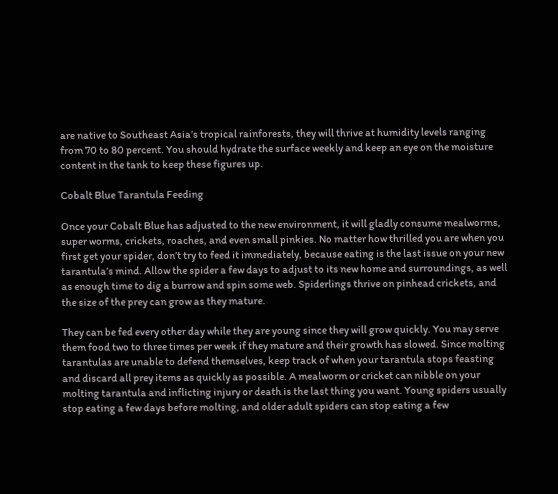are native to Southeast Asia’s tropical rainforests, they will thrive at humidity levels ranging from 70 to 80 percent. You should hydrate the surface weekly and keep an eye on the moisture content in the tank to keep these figures up.

Cobalt Blue Tarantula Feeding

Once your Cobalt Blue has adjusted to the new environment, it will gladly consume mealworms, super worms, crickets, roaches, and even small pinkies. No matter how thrilled you are when you first get your spider, don’t try to feed it immediately, because eating is the last issue on your new tarantula’s mind. Allow the spider a few days to adjust to its new home and surroundings, as well as enough time to dig a burrow and spin some web. Spiderlings thrive on pinhead crickets, and the size of the prey can grow as they mature.

They can be fed every other day while they are young since they will grow quickly. You may serve them food two to three times per week if they mature and their growth has slowed. Since molting tarantulas are unable to defend themselves, keep track of when your tarantula stops feasting and discard all prey items as quickly as possible. A mealworm or cricket can nibble on your molting tarantula and inflicting injury or death is the last thing you want. Young spiders usually stop eating a few days before molting, and older adult spiders can stop eating a few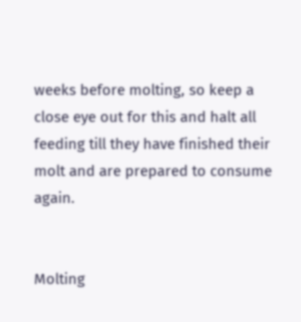weeks before molting, so keep a close eye out for this and halt all feeding till they have finished their molt and are prepared to consume again.


Molting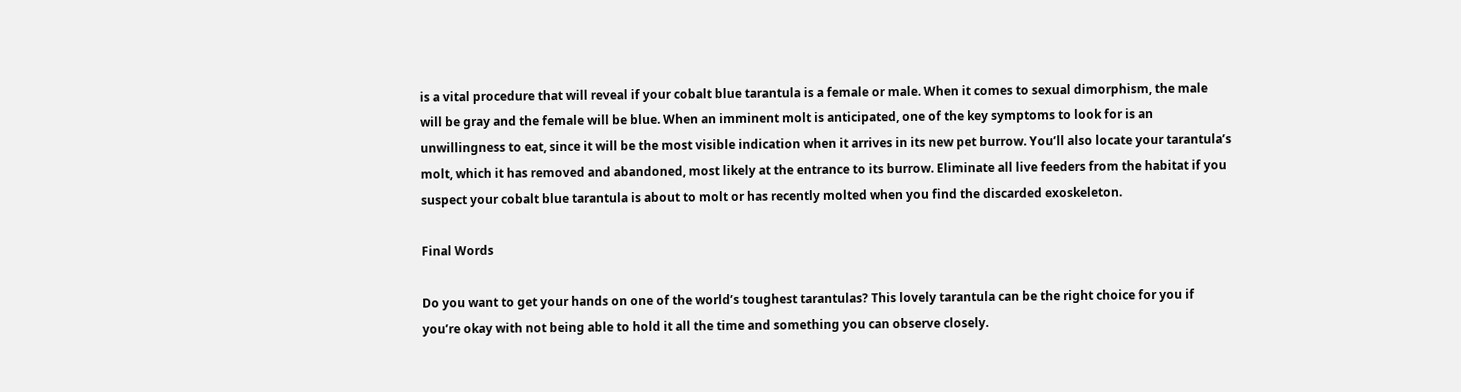is a vital procedure that will reveal if your cobalt blue tarantula is a female or male. When it comes to sexual dimorphism, the male will be gray and the female will be blue. When an imminent molt is anticipated, one of the key symptoms to look for is an unwillingness to eat, since it will be the most visible indication when it arrives in its new pet burrow. You’ll also locate your tarantula’s molt, which it has removed and abandoned, most likely at the entrance to its burrow. Eliminate all live feeders from the habitat if you suspect your cobalt blue tarantula is about to molt or has recently molted when you find the discarded exoskeleton.

Final Words

Do you want to get your hands on one of the world’s toughest tarantulas? This lovely tarantula can be the right choice for you if you’re okay with not being able to hold it all the time and something you can observe closely.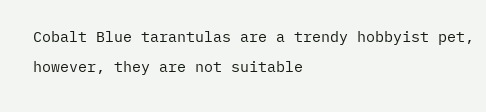Cobalt Blue tarantulas are a trendy hobbyist pet, however, they are not suitable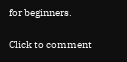for beginners.

Click to comment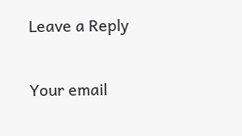Leave a Reply

Your email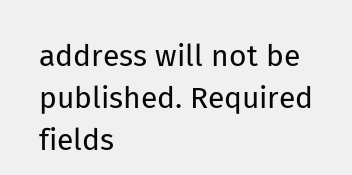address will not be published. Required fields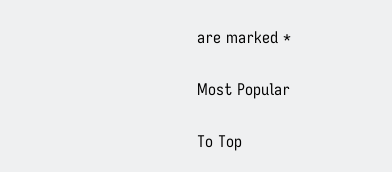are marked *

Most Popular

To Top